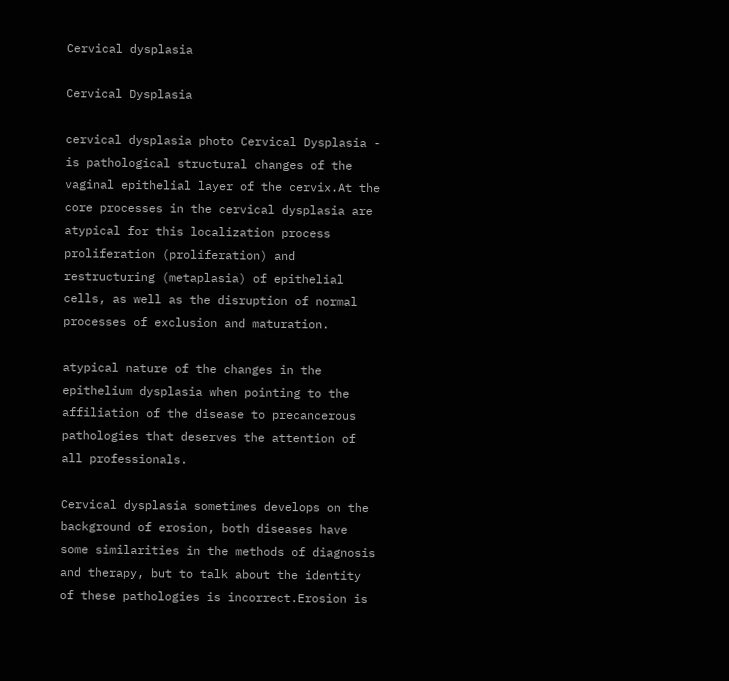Cervical dysplasia

Cervical Dysplasia

cervical dysplasia photo Cervical Dysplasia - is pathological structural changes of the vaginal epithelial layer of the cervix.At the core processes in the cervical dysplasia are atypical for this localization process proliferation (proliferation) and restructuring (metaplasia) of epithelial cells, as well as the disruption of normal processes of exclusion and maturation.

atypical nature of the changes in the epithelium dysplasia when pointing to the affiliation of the disease to precancerous pathologies that deserves the attention of all professionals.

Cervical dysplasia sometimes develops on the background of erosion, both diseases have some similarities in the methods of diagnosis and therapy, but to talk about the identity of these pathologies is incorrect.Erosion is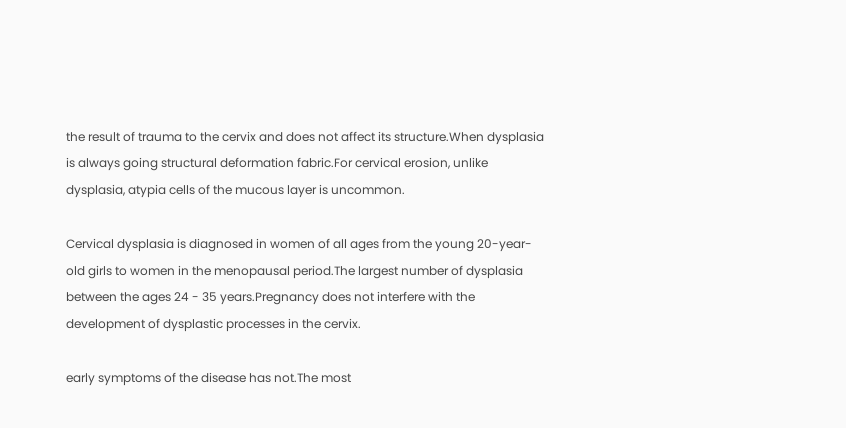the result of trauma to the cervix and does not affect its structure.When dysplasia is always going structural deformation fabric.For cervical erosion, unlike dysplasia, atypia cells of the mucous layer is uncommon.

Cervical dysplasia is diagnosed in women of all ages from the young 20-year-old girls to women in the menopausal period.The largest number of dysplasia between the ages 24 - 35 years.Pregnancy does not interfere with the development of dysplastic processes in the cervix.

early symptoms of the disease has not.The most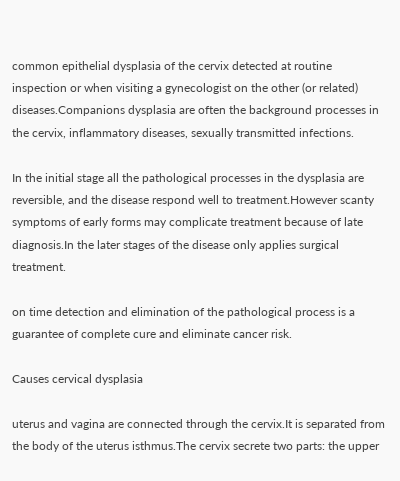common epithelial dysplasia of the cervix detected at routine inspection or when visiting a gynecologist on the other (or related) diseases.Companions dysplasia are often the background processes in the cervix, inflammatory diseases, sexually transmitted infections.

In the initial stage all the pathological processes in the dysplasia are reversible, and the disease respond well to treatment.However scanty symptoms of early forms may complicate treatment because of late diagnosis.In the later stages of the disease only applies surgical treatment.

on time detection and elimination of the pathological process is a guarantee of complete cure and eliminate cancer risk.

Causes cervical dysplasia

uterus and vagina are connected through the cervix.It is separated from the body of the uterus isthmus.The cervix secrete two parts: the upper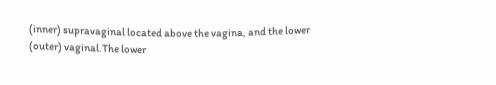(inner) supravaginal located above the vagina, and the lower (outer) vaginal.The lower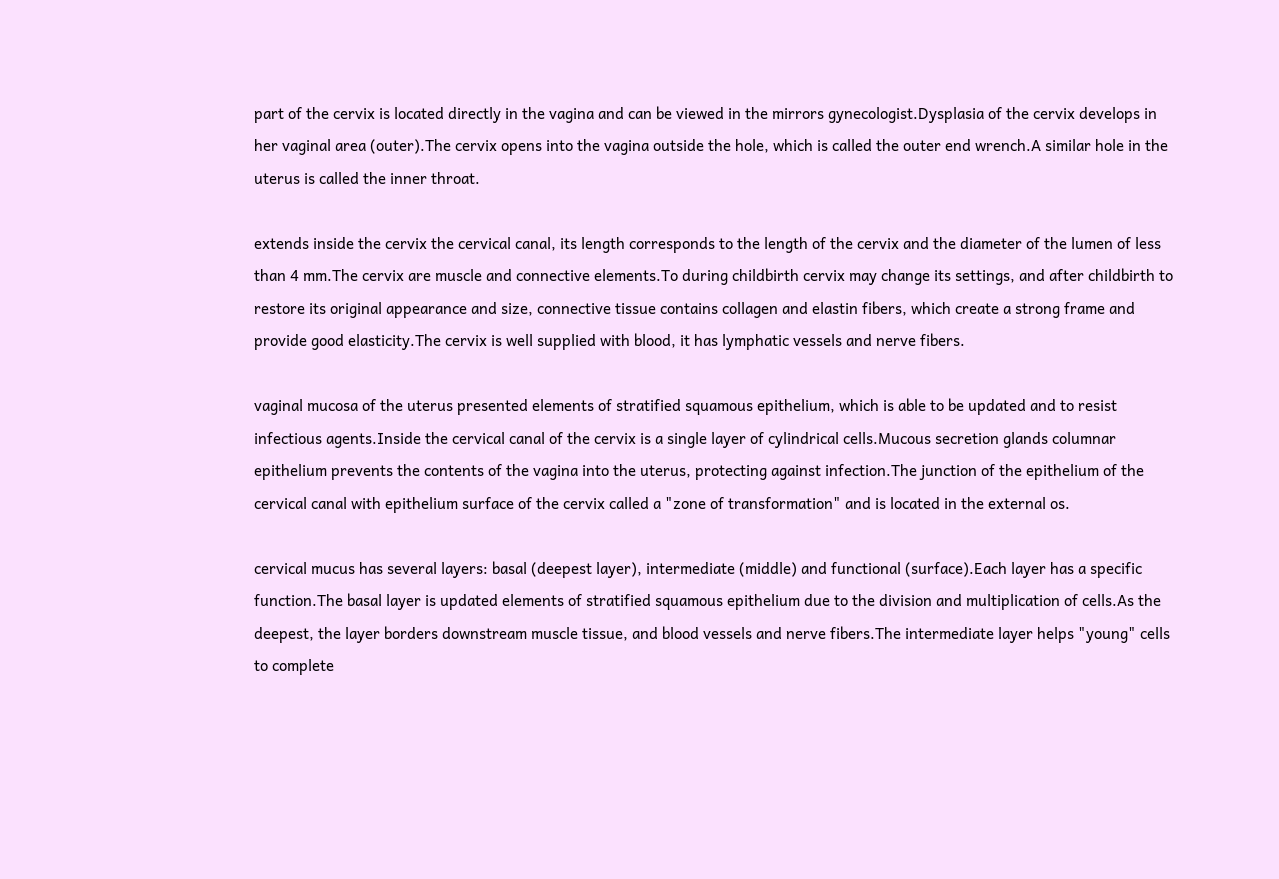part of the cervix is located directly in the vagina and can be viewed in the mirrors gynecologist.Dysplasia of the cervix develops in her vaginal area (outer).The cervix opens into the vagina outside the hole, which is called the outer end wrench.A similar hole in the uterus is called the inner throat.

extends inside the cervix the cervical canal, its length corresponds to the length of the cervix and the diameter of the lumen of less than 4 mm.The cervix are muscle and connective elements.To during childbirth cervix may change its settings, and after childbirth to restore its original appearance and size, connective tissue contains collagen and elastin fibers, which create a strong frame and provide good elasticity.The cervix is well supplied with blood, it has lymphatic vessels and nerve fibers.

vaginal mucosa of the uterus presented elements of stratified squamous epithelium, which is able to be updated and to resist infectious agents.Inside the cervical canal of the cervix is a single layer of cylindrical cells.Mucous secretion glands columnar epithelium prevents the contents of the vagina into the uterus, protecting against infection.The junction of the epithelium of the cervical canal with epithelium surface of the cervix called a "zone of transformation" and is located in the external os.

cervical mucus has several layers: basal (deepest layer), intermediate (middle) and functional (surface).Each layer has a specific function.The basal layer is updated elements of stratified squamous epithelium due to the division and multiplication of cells.As the deepest, the layer borders downstream muscle tissue, and blood vessels and nerve fibers.The intermediate layer helps "young" cells to complete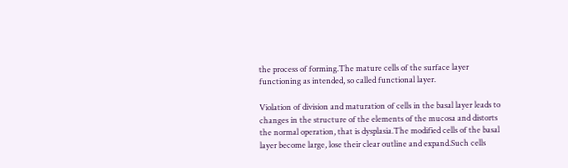the process of forming.The mature cells of the surface layer functioning as intended, so called functional layer.

Violation of division and maturation of cells in the basal layer leads to changes in the structure of the elements of the mucosa and distorts the normal operation, that is dysplasia.The modified cells of the basal layer become large, lose their clear outline and expand.Such cells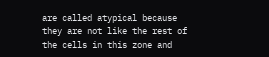are called atypical because they are not like the rest of the cells in this zone and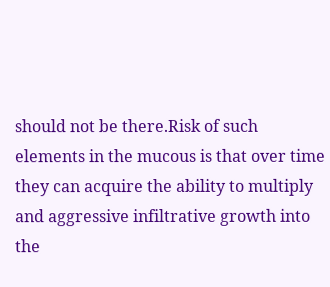should not be there.Risk of such elements in the mucous is that over time they can acquire the ability to multiply and aggressive infiltrative growth into the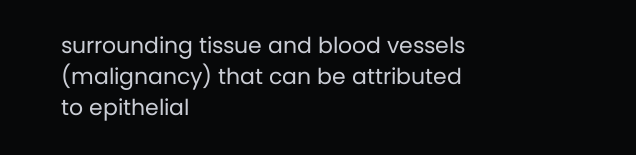surrounding tissue and blood vessels (malignancy) that can be attributed to epithelial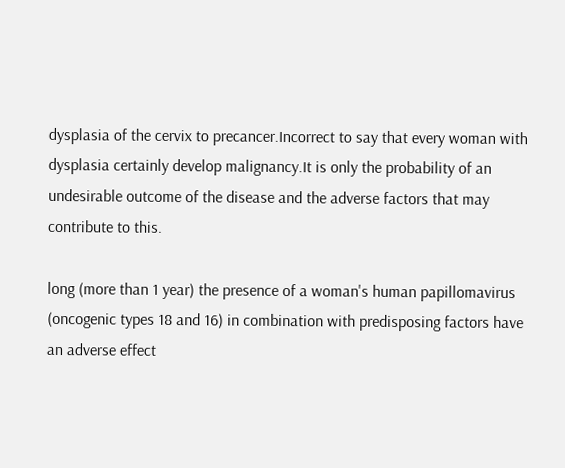dysplasia of the cervix to precancer.Incorrect to say that every woman with dysplasia certainly develop malignancy.It is only the probability of an undesirable outcome of the disease and the adverse factors that may contribute to this.

long (more than 1 year) the presence of a woman's human papillomavirus (oncogenic types 18 and 16) in combination with predisposing factors have an adverse effect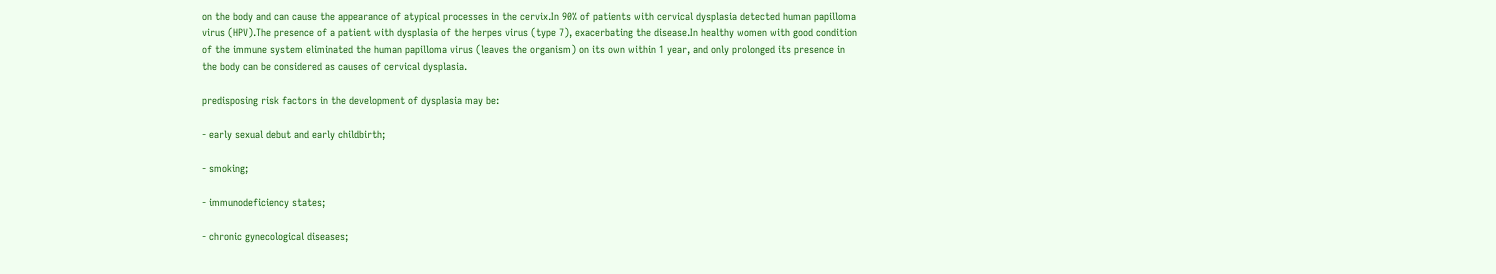on the body and can cause the appearance of atypical processes in the cervix.In 90% of patients with cervical dysplasia detected human papilloma virus (HPV).The presence of a patient with dysplasia of the herpes virus (type 7), exacerbating the disease.In healthy women with good condition of the immune system eliminated the human papilloma virus (leaves the organism) on its own within 1 year, and only prolonged its presence in the body can be considered as causes of cervical dysplasia.

predisposing risk factors in the development of dysplasia may be:

- early sexual debut and early childbirth;

- smoking;

- immunodeficiency states;

- chronic gynecological diseases;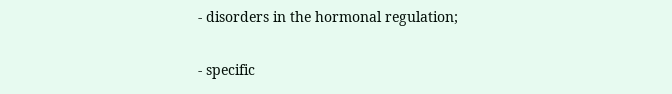- disorders in the hormonal regulation;

- specific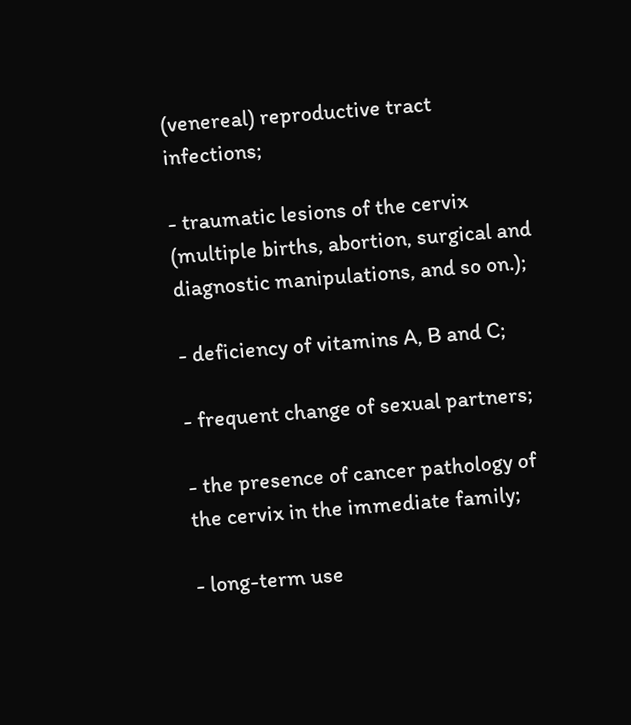(venereal) reproductive tract infections;

- traumatic lesions of the cervix (multiple births, abortion, surgical and diagnostic manipulations, and so on.);

- deficiency of vitamins A, B and C;

- frequent change of sexual partners;

- the presence of cancer pathology of the cervix in the immediate family;

- long-term use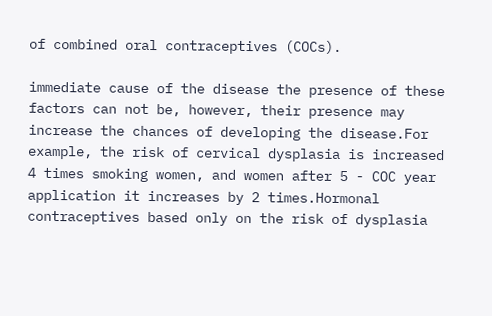of combined oral contraceptives (COCs).

immediate cause of the disease the presence of these factors can not be, however, their presence may increase the chances of developing the disease.For example, the risk of cervical dysplasia is increased 4 times smoking women, and women after 5 - COC year application it increases by 2 times.Hormonal contraceptives based only on the risk of dysplasia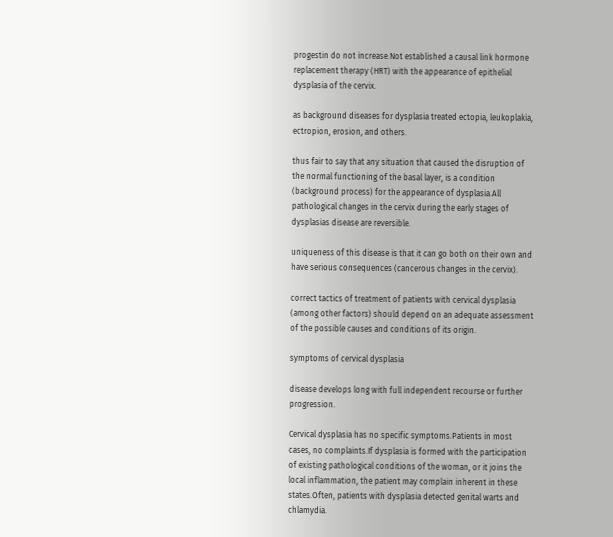progestin do not increase.Not established a causal link hormone replacement therapy (HRT) with the appearance of epithelial dysplasia of the cervix.

as background diseases for dysplasia treated ectopia, leukoplakia, ectropion, erosion, and others.

thus fair to say that any situation that caused the disruption of the normal functioning of the basal layer, is a condition (background process) for the appearance of dysplasia.All pathological changes in the cervix during the early stages of dysplasias disease are reversible.

uniqueness of this disease is that it can go both on their own and have serious consequences (cancerous changes in the cervix).

correct tactics of treatment of patients with cervical dysplasia (among other factors) should depend on an adequate assessment of the possible causes and conditions of its origin.

symptoms of cervical dysplasia

disease develops long with full independent recourse or further progression.

Cervical dysplasia has no specific symptoms.Patients in most cases, no complaints.If dysplasia is formed with the participation of existing pathological conditions of the woman, or it joins the local inflammation, the patient may complain inherent in these states.Often, patients with dysplasia detected genital warts and chlamydia.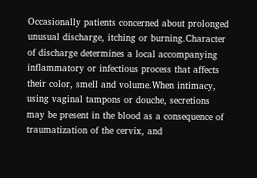Occasionally patients concerned about prolonged unusual discharge, itching or burning.Character of discharge determines a local accompanying inflammatory or infectious process that affects their color, smell and volume.When intimacy, using vaginal tampons or douche, secretions may be present in the blood as a consequence of traumatization of the cervix, and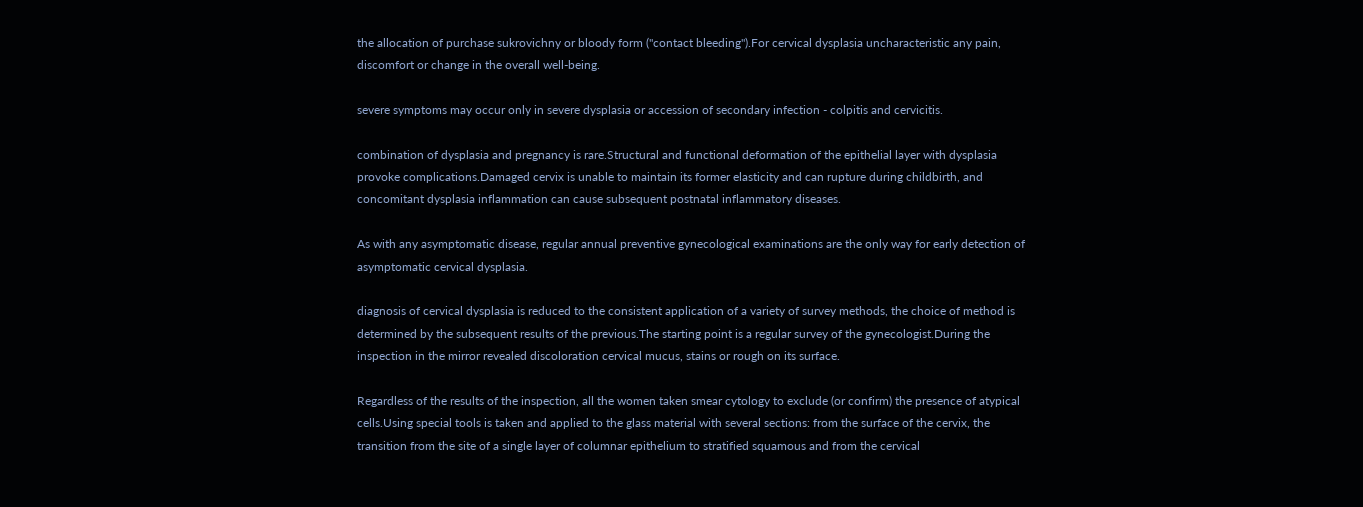the allocation of purchase sukrovichny or bloody form ("contact bleeding").For cervical dysplasia uncharacteristic any pain, discomfort or change in the overall well-being.

severe symptoms may occur only in severe dysplasia or accession of secondary infection - colpitis and cervicitis.

combination of dysplasia and pregnancy is rare.Structural and functional deformation of the epithelial layer with dysplasia provoke complications.Damaged cervix is unable to maintain its former elasticity and can rupture during childbirth, and concomitant dysplasia inflammation can cause subsequent postnatal inflammatory diseases.

As with any asymptomatic disease, regular annual preventive gynecological examinations are the only way for early detection of asymptomatic cervical dysplasia.

diagnosis of cervical dysplasia is reduced to the consistent application of a variety of survey methods, the choice of method is determined by the subsequent results of the previous.The starting point is a regular survey of the gynecologist.During the inspection in the mirror revealed discoloration cervical mucus, stains or rough on its surface.

Regardless of the results of the inspection, all the women taken smear cytology to exclude (or confirm) the presence of atypical cells.Using special tools is taken and applied to the glass material with several sections: from the surface of the cervix, the transition from the site of a single layer of columnar epithelium to stratified squamous and from the cervical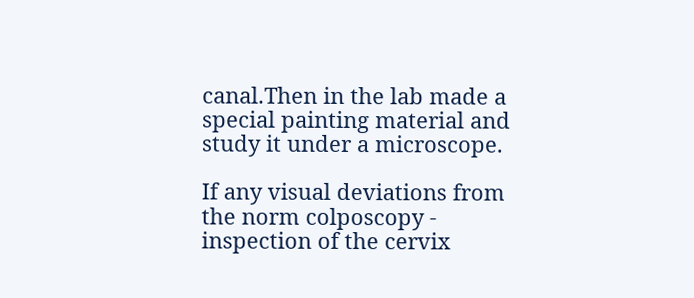canal.Then in the lab made a special painting material and study it under a microscope.

If any visual deviations from the norm colposcopy - inspection of the cervix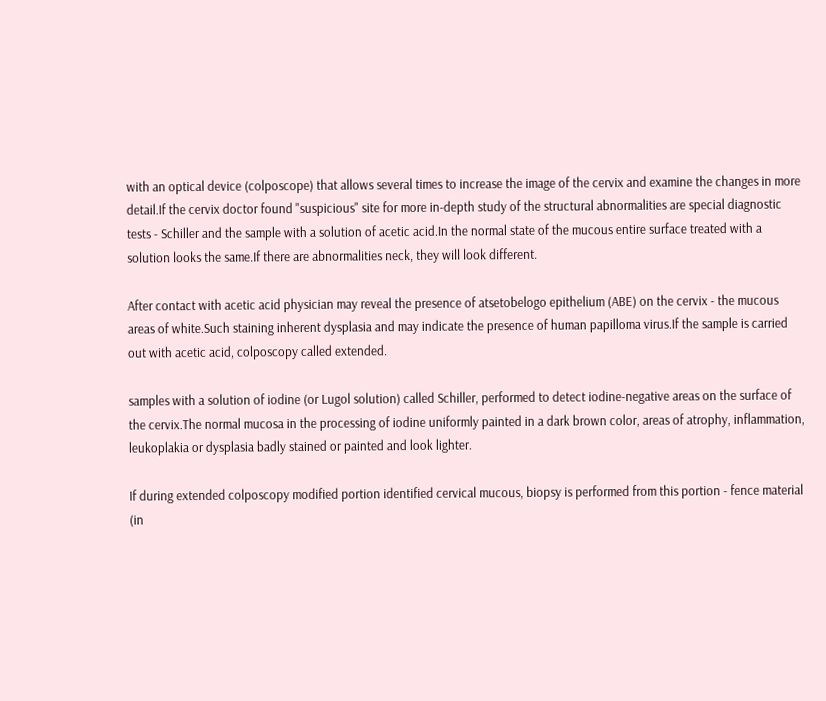with an optical device (colposcope) that allows several times to increase the image of the cervix and examine the changes in more detail.If the cervix doctor found "suspicious" site for more in-depth study of the structural abnormalities are special diagnostic tests - Schiller and the sample with a solution of acetic acid.In the normal state of the mucous entire surface treated with a solution looks the same.If there are abnormalities neck, they will look different.

After contact with acetic acid physician may reveal the presence of atsetobelogo epithelium (ABE) on the cervix - the mucous areas of white.Such staining inherent dysplasia and may indicate the presence of human papilloma virus.If the sample is carried out with acetic acid, colposcopy called extended.

samples with a solution of iodine (or Lugol solution) called Schiller, performed to detect iodine-negative areas on the surface of the cervix.The normal mucosa in the processing of iodine uniformly painted in a dark brown color, areas of atrophy, inflammation, leukoplakia or dysplasia badly stained or painted and look lighter.

If during extended colposcopy modified portion identified cervical mucous, biopsy is performed from this portion - fence material (in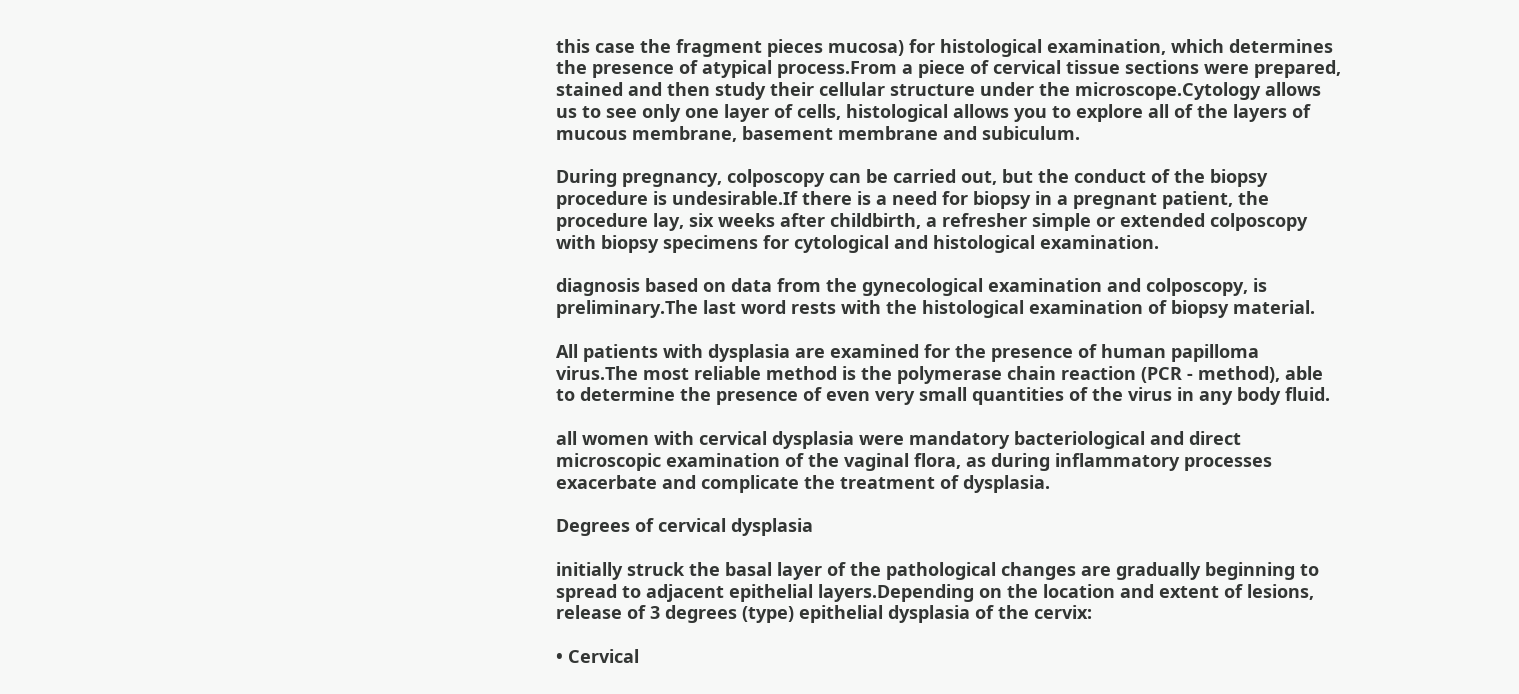this case the fragment pieces mucosa) for histological examination, which determines the presence of atypical process.From a piece of cervical tissue sections were prepared, stained and then study their cellular structure under the microscope.Cytology allows us to see only one layer of cells, histological allows you to explore all of the layers of mucous membrane, basement membrane and subiculum.

During pregnancy, colposcopy can be carried out, but the conduct of the biopsy procedure is undesirable.If there is a need for biopsy in a pregnant patient, the procedure lay, six weeks after childbirth, a refresher simple or extended colposcopy with biopsy specimens for cytological and histological examination.

diagnosis based on data from the gynecological examination and colposcopy, is preliminary.The last word rests with the histological examination of biopsy material.

All patients with dysplasia are examined for the presence of human papilloma virus.The most reliable method is the polymerase chain reaction (PCR - method), able to determine the presence of even very small quantities of the virus in any body fluid.

all women with cervical dysplasia were mandatory bacteriological and direct microscopic examination of the vaginal flora, as during inflammatory processes exacerbate and complicate the treatment of dysplasia.

Degrees of cervical dysplasia

initially struck the basal layer of the pathological changes are gradually beginning to spread to adjacent epithelial layers.Depending on the location and extent of lesions, release of 3 degrees (type) epithelial dysplasia of the cervix:

• Cervical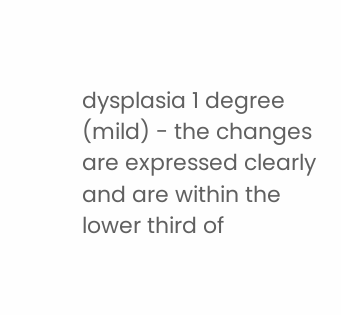dysplasia 1 degree (mild) - the changes are expressed clearly and are within the lower third of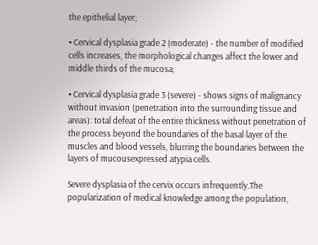the epithelial layer;

• Cervical dysplasia grade 2 (moderate) - the number of modified cells increases, the morphological changes affect the lower and middle thirds of the mucosa;

• Cervical dysplasia grade 3 (severe) - shows signs of malignancy without invasion (penetration into the surrounding tissue and areas): total defeat of the entire thickness without penetration of the process beyond the boundaries of the basal layer of the muscles and blood vessels, blurring the boundaries between the layers of mucousexpressed atypia cells.

Severe dysplasia of the cervix occurs infrequently.The popularization of medical knowledge among the population,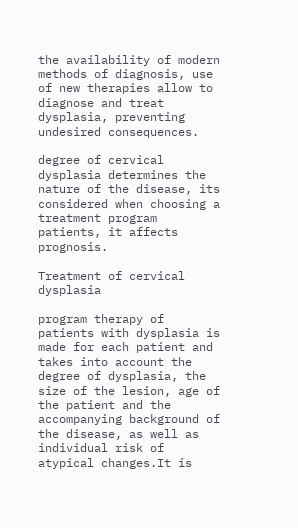the availability of modern methods of diagnosis, use of new therapies allow to diagnose and treat dysplasia, preventing undesired consequences.

degree of cervical dysplasia determines the nature of the disease, its considered when choosing a treatment program patients, it affects prognosis.

Treatment of cervical dysplasia

program therapy of patients with dysplasia is made for each patient and takes into account the degree of dysplasia, the size of the lesion, age of the patient and the accompanying background of the disease, as well as individual risk of atypical changes.It is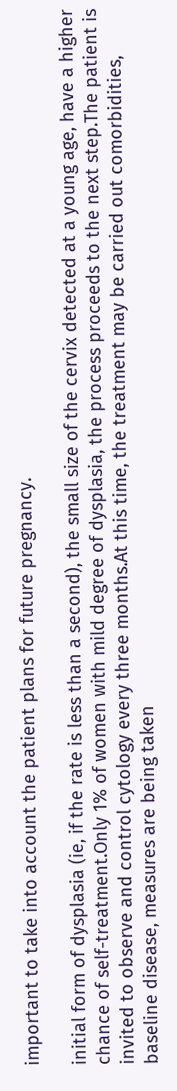important to take into account the patient plans for future pregnancy.

initial form of dysplasia (ie, if the rate is less than a second), the small size of the cervix detected at a young age, have a higher chance of self-treatment.Only 1% of women with mild degree of dysplasia, the process proceeds to the next step.The patient is invited to observe and control cytology every three months.At this time, the treatment may be carried out comorbidities, baseline disease, measures are being taken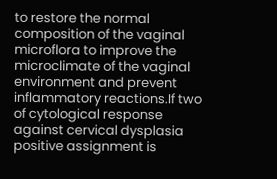to restore the normal composition of the vaginal microflora to improve the microclimate of the vaginal environment and prevent inflammatory reactions.If two of cytological response against cervical dysplasia positive assignment is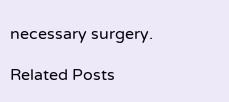necessary surgery.

Related Posts